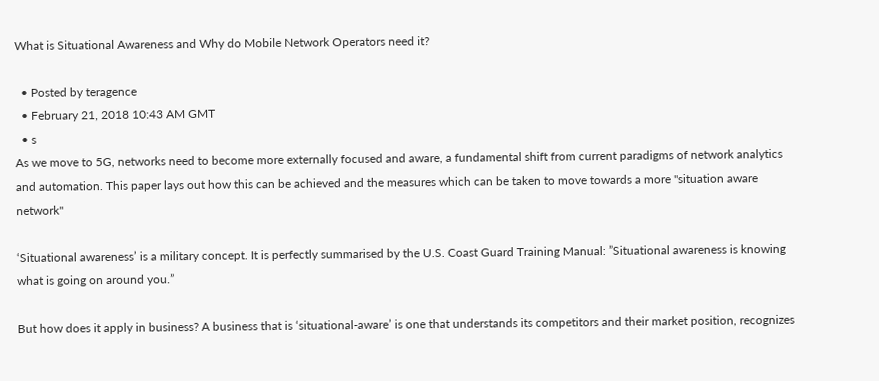What is Situational Awareness and Why do Mobile Network Operators need it?

  • Posted by teragence
  • February 21, 2018 10:43 AM GMT
  • s
As we move to 5G, networks need to become more externally focused and aware, a fundamental shift from current paradigms of network analytics and automation. This paper lays out how this can be achieved and the measures which can be taken to move towards a more "situation aware network"

‘Situational awareness’ is a military concept. It is perfectly summarised by the U.S. Coast Guard Training Manual: ”Situational awareness is knowing what is going on around you.”

But how does it apply in business? A business that is ‘situational-aware’ is one that understands its competitors and their market position, recognizes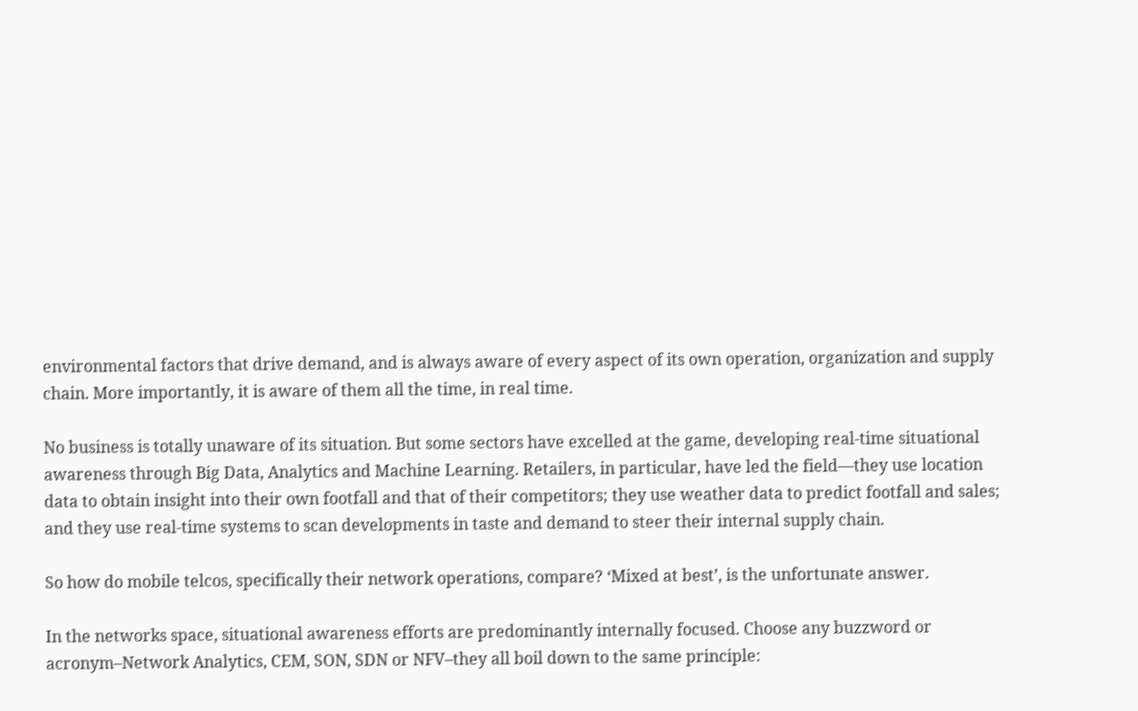environmental factors that drive demand, and is always aware of every aspect of its own operation, organization and supply chain. More importantly, it is aware of them all the time, in real time.

No business is totally unaware of its situation. But some sectors have excelled at the game, developing real-time situational awareness through Big Data, Analytics and Machine Learning. Retailers, in particular, have led the field—they use location data to obtain insight into their own footfall and that of their competitors; they use weather data to predict footfall and sales; and they use real-time systems to scan developments in taste and demand to steer their internal supply chain.

So how do mobile telcos, specifically their network operations, compare? ‘Mixed at best’, is the unfortunate answer.

In the networks space, situational awareness efforts are predominantly internally focused. Choose any buzzword or acronym–Network Analytics, CEM, SON, SDN or NFV–they all boil down to the same principle: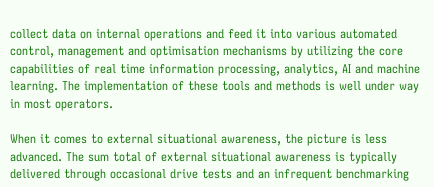collect data on internal operations and feed it into various automated control, management and optimisation mechanisms by utilizing the core capabilities of real time information processing, analytics, AI and machine learning. The implementation of these tools and methods is well under way in most operators.

When it comes to external situational awareness, the picture is less advanced. The sum total of external situational awareness is typically delivered through occasional drive tests and an infrequent benchmarking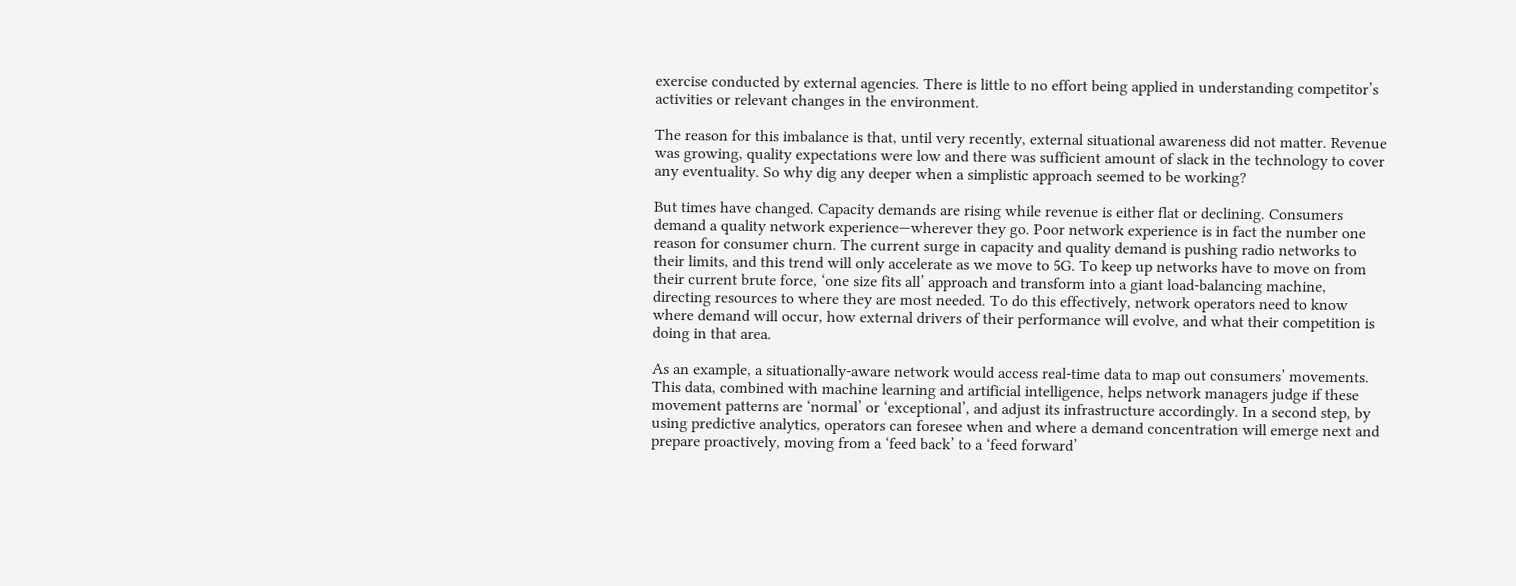exercise conducted by external agencies. There is little to no effort being applied in understanding competitor’s activities or relevant changes in the environment.

The reason for this imbalance is that, until very recently, external situational awareness did not matter. Revenue was growing, quality expectations were low and there was sufficient amount of slack in the technology to cover any eventuality. So why dig any deeper when a simplistic approach seemed to be working?

But times have changed. Capacity demands are rising while revenue is either flat or declining. Consumers demand a quality network experience—wherever they go. Poor network experience is in fact the number one reason for consumer churn. The current surge in capacity and quality demand is pushing radio networks to their limits, and this trend will only accelerate as we move to 5G. To keep up networks have to move on from their current brute force, ‘one size fits all’ approach and transform into a giant load-balancing machine, directing resources to where they are most needed. To do this effectively, network operators need to know where demand will occur, how external drivers of their performance will evolve, and what their competition is doing in that area.

As an example, a situationally-aware network would access real-time data to map out consumers’ movements. This data, combined with machine learning and artificial intelligence, helps network managers judge if these movement patterns are ‘normal’ or ‘exceptional’, and adjust its infrastructure accordingly. In a second step, by using predictive analytics, operators can foresee when and where a demand concentration will emerge next and prepare proactively, moving from a ‘feed back’ to a ‘feed forward’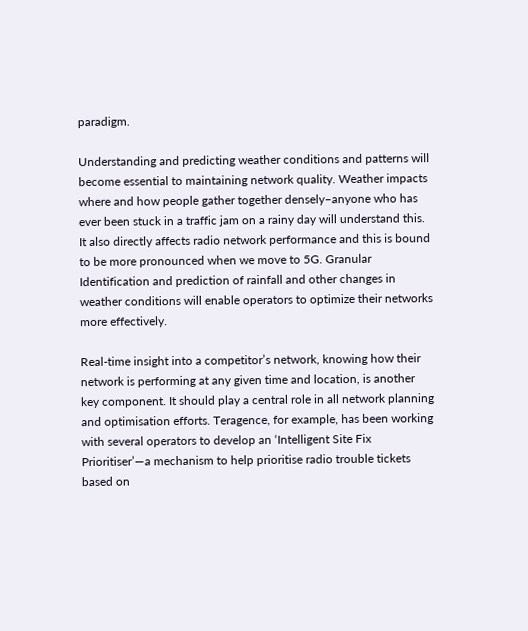paradigm.

Understanding and predicting weather conditions and patterns will become essential to maintaining network quality. Weather impacts where and how people gather together densely–anyone who has ever been stuck in a traffic jam on a rainy day will understand this. It also directly affects radio network performance and this is bound to be more pronounced when we move to 5G. Granular Identification and prediction of rainfall and other changes in weather conditions will enable operators to optimize their networks more effectively.

Real-time insight into a competitor’s network, knowing how their network is performing at any given time and location, is another key component. It should play a central role in all network planning and optimisation efforts. Teragence, for example, has been working with several operators to develop an ‘Intelligent Site Fix Prioritiser’—a mechanism to help prioritise radio trouble tickets based on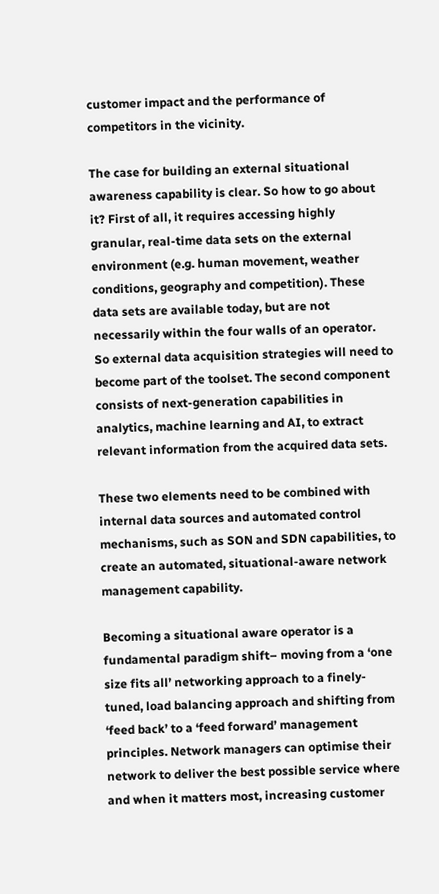customer impact and the performance of competitors in the vicinity.

The case for building an external situational awareness capability is clear. So how to go about it? First of all, it requires accessing highly granular, real-time data sets on the external environment (e.g. human movement, weather conditions, geography and competition). These data sets are available today, but are not necessarily within the four walls of an operator. So external data acquisition strategies will need to become part of the toolset. The second component consists of next-generation capabilities in analytics, machine learning and AI, to extract relevant information from the acquired data sets.

These two elements need to be combined with internal data sources and automated control mechanisms, such as SON and SDN capabilities, to create an automated, situational-aware network management capability.

Becoming a situational aware operator is a fundamental paradigm shift– moving from a ‘one size fits all’ networking approach to a finely-tuned, load balancing approach and shifting from ‘feed back’ to a ‘feed forward’ management principles. Network managers can optimise their network to deliver the best possible service where and when it matters most, increasing customer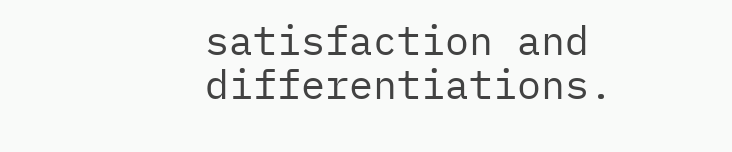satisfaction and differentiations.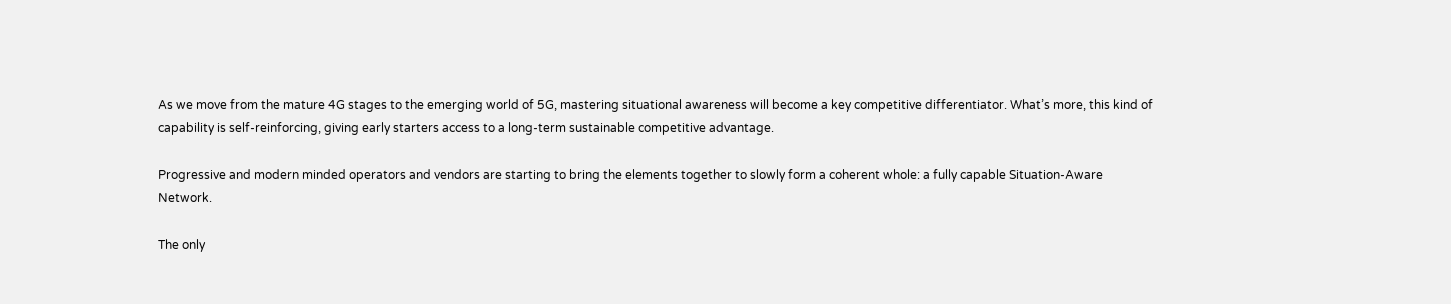As we move from the mature 4G stages to the emerging world of 5G, mastering situational awareness will become a key competitive differentiator. What’s more, this kind of capability is self-reinforcing, giving early starters access to a long-term sustainable competitive advantage.

Progressive and modern minded operators and vendors are starting to bring the elements together to slowly form a coherent whole: a fully capable Situation-Aware Network.

The only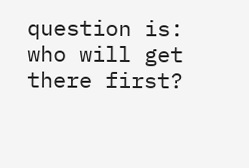question is: who will get there first?